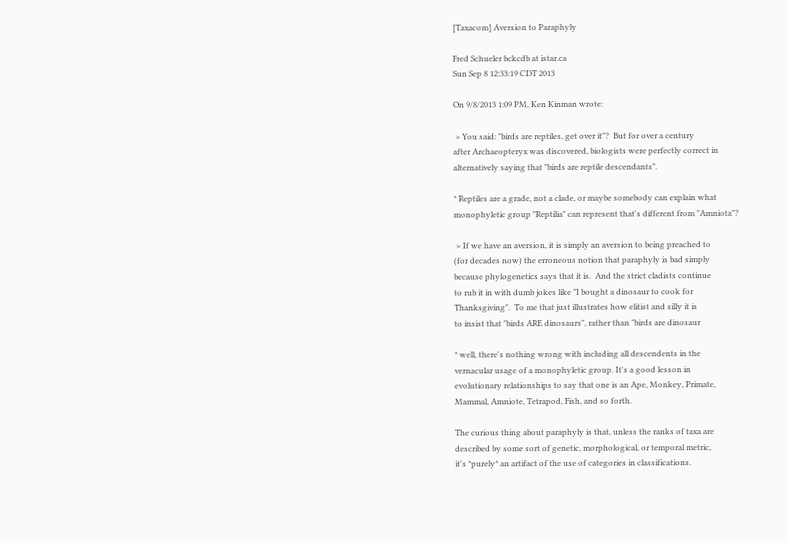[Taxacom] Aversion to Paraphyly

Fred Schueler bckcdb at istar.ca
Sun Sep 8 12:33:19 CDT 2013

On 9/8/2013 1:09 PM, Ken Kinman wrote:

 > You said: "birds are reptiles, get over it"?  But for over a century
after Archaeopteryx was discovered, biologists were perfectly correct in
alternatively saying that "birds are reptile descendants".

* Reptiles are a grade, not a clade, or maybe somebody can explain what
monophyletic group "Reptilia" can represent that's different from "Amniota"?

 > If we have an aversion, it is simply an aversion to being preached to
(for decades now) the erroneous notion that paraphyly is bad simply
because phylogenetics says that it is.  And the strict cladists continue
to rub it in with dumb jokes like "I bought a dinosaur to cook for
Thanksgiving".  To me that just illustrates how elitist and silly it is
to insist that "birds ARE dinosaurs", rather than "birds are dinosaur

* well, there's nothing wrong with including all descendents in the
vernacular usage of a monophyletic group. It's a good lesson in
evolutionary relationships to say that one is an Ape, Monkey, Primate,
Mammal, Amniote, Tetrapod, Fish, and so forth.

The curious thing about paraphyly is that, unless the ranks of taxa are
described by some sort of genetic, morphological, or temporal metric,
it's *purely* an artifact of the use of categories in classifications.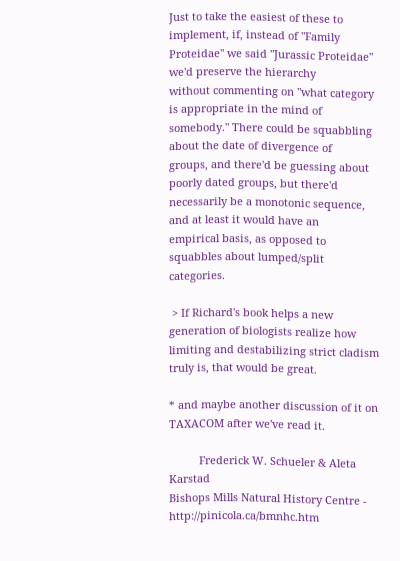Just to take the easiest of these to implement, if, instead of "Family
Proteidae" we said "Jurassic Proteidae" we'd preserve the hierarchy
without commenting on "what category is appropriate in the mind of
somebody." There could be squabbling about the date of divergence of
groups, and there'd be guessing about poorly dated groups, but there'd
necessarily be a monotonic sequence, and at least it would have an
empirical basis, as opposed to squabbles about lumped/split categories.

 > If Richard's book helps a new generation of biologists realize how
limiting and destabilizing strict cladism truly is, that would be great.

* and maybe another discussion of it on TAXACOM after we've read it.

          Frederick W. Schueler & Aleta Karstad
Bishops Mills Natural History Centre - http://pinicola.ca/bmnhc.htm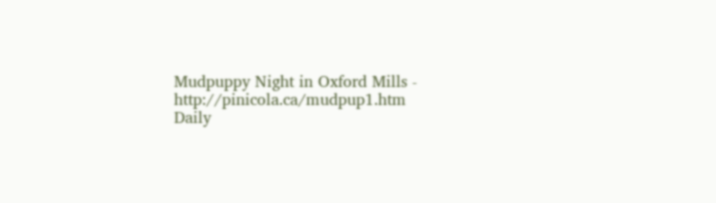Mudpuppy Night in Oxford Mills - http://pinicola.ca/mudpup1.htm
Daily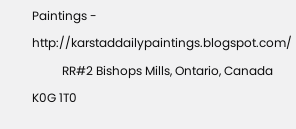Paintings - http://karstaddailypaintings.blogspot.com/
          RR#2 Bishops Mills, Ontario, Canada K0G 1T0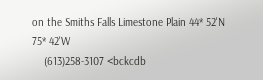on the Smiths Falls Limestone Plain 44* 52'N 75* 42'W
    (613)258-3107 <bckcdb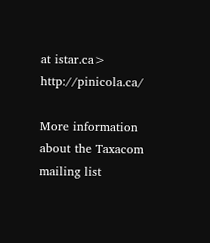at istar.ca> http://pinicola.ca/

More information about the Taxacom mailing list